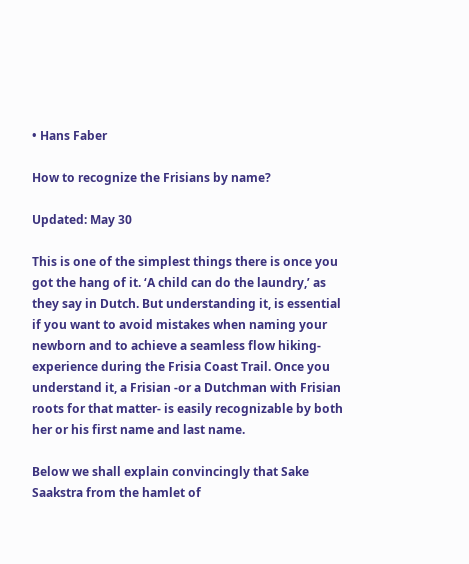• Hans Faber

How to recognize the Frisians by name?

Updated: May 30

This is one of the simplest things there is once you got the hang of it. ‘A child can do the laundry,’ as they say in Dutch. But understanding it, is essential if you want to avoid mistakes when naming your newborn and to achieve a seamless flow hiking-experience during the Frisia Coast Trail. Once you understand it, a Frisian -or a Dutchman with Frisian roots for that matter- is easily recognizable by both her or his first name and last name.

Below we shall explain convincingly that Sake Saakstra from the hamlet of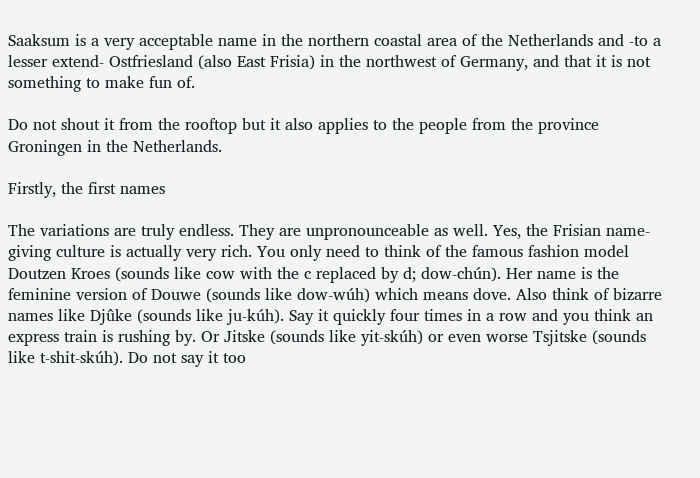Saaksum is a very acceptable name in the northern coastal area of the Netherlands and -to a lesser extend- Ostfriesland (also East Frisia) in the northwest of Germany, and that it is not something to make fun of.

Do not shout it from the rooftop but it also applies to the people from the province Groningen in the Netherlands.

Firstly, the first names

The variations are truly endless. They are unpronounceable as well. Yes, the Frisian name-giving culture is actually very rich. You only need to think of the famous fashion model Doutzen Kroes (sounds like cow with the c replaced by d; dow-chún). Her name is the feminine version of Douwe (sounds like dow-wúh) which means dove. Also think of bizarre names like Djûke (sounds like ju-kúh). Say it quickly four times in a row and you think an express train is rushing by. Or Jitske (sounds like yit-skúh) or even worse Tsjitske (sounds like t-shit-skúh). Do not say it too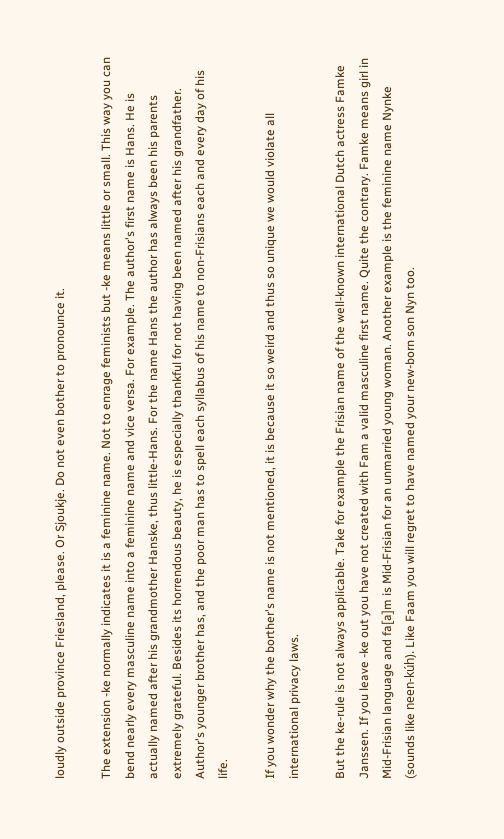loudly outside province Friesland, please. Or Sjoukje. Do not even bother to pronounce it.

The extension -ke normally indicates it is a feminine name. Not to enrage feminists but -ke means little or small. This way you can bend nearly every masculine name into a feminine name and vice versa. For example. The author's first name is Hans. He is actually named after his grandmother Hanske, thus little-Hans. For the name Hans the author has always been his parents extremely grateful. Besides its horrendous beauty, he is especially thankful for not having been named after his grandfather. Author's younger brother has, and the poor man has to spell each syllabus of his name to non-Frisians each and every day of his life.

If you wonder why the borther's name is not mentioned, it is because it so weird and thus so unique we would violate all international privacy laws.

But the ke-rule is not always applicable. Take for example the Frisian name of the well-known international Dutch actress Famke Janssen. If you leave -ke out you have not created with Fam a valid masculine first name. Quite the contrary. Famke means girl in Mid-Frisian language and fa[a]m is Mid-Frisian for an unmarried young woman. Another example is the feminine name Nynke (sounds like neen-kúh). Like Faam you will regret to have named your new-born son Nyn too.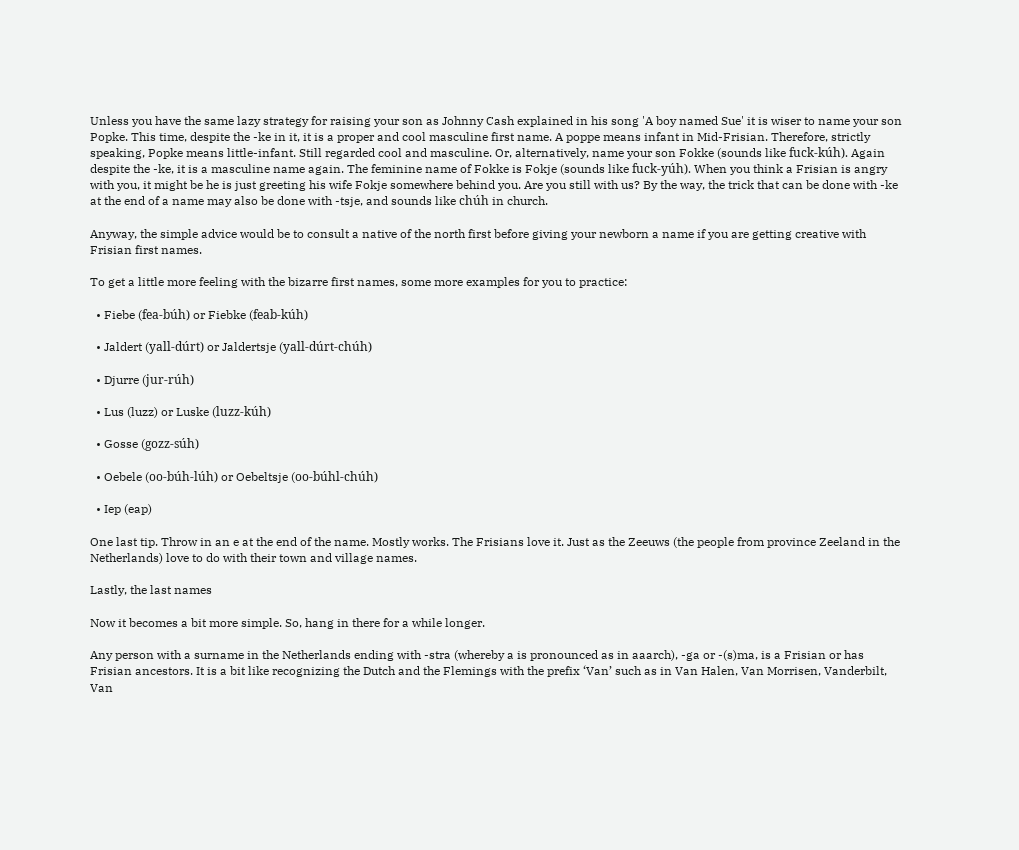Unless you have the same lazy strategy for raising your son as Johnny Cash explained in his song 'A boy named Sue' it is wiser to name your son Popke. This time, despite the -ke in it, it is a proper and cool masculine first name. A poppe means infant in Mid-Frisian. Therefore, strictly speaking, Popke means little-infant. Still regarded cool and masculine. Or, alternatively, name your son Fokke (sounds like fuck-kúh). Again despite the -ke, it is a masculine name again. The feminine name of Fokke is Fokje (sounds like fuck-yúh). When you think a Frisian is angry with you, it might be he is just greeting his wife Fokje somewhere behind you. Are you still with us? By the way, the trick that can be done with -ke at the end of a name may also be done with -tsje, and sounds like chúh in church.

Anyway, the simple advice would be to consult a native of the north first before giving your newborn a name if you are getting creative with Frisian first names.

To get a little more feeling with the bizarre first names, some more examples for you to practice:

  • Fiebe (fea-búh) or Fiebke (feab-kúh)

  • Jaldert (yall-dúrt) or Jaldertsje (yall-dúrt-chúh)

  • Djurre (jur-rúh)

  • Lus (luzz) or Luske (luzz-kúh)

  • Gosse (gozz-súh)

  • Oebele (oo-búh-lúh) or Oebeltsje (oo-búhl-chúh)

  • Iep (eap)

One last tip. Throw in an e at the end of the name. Mostly works. The Frisians love it. Just as the Zeeuws (the people from province Zeeland in the Netherlands) love to do with their town and village names.

Lastly, the last names

Now it becomes a bit more simple. So, hang in there for a while longer.

Any person with a surname in the Netherlands ending with -stra (whereby a is pronounced as in aaarch), -ga or -(s)ma, is a Frisian or has Frisian ancestors. It is a bit like recognizing the Dutch and the Flemings with the prefix ‘Van’ such as in Van Halen, Van Morrisen, Vanderbilt, Van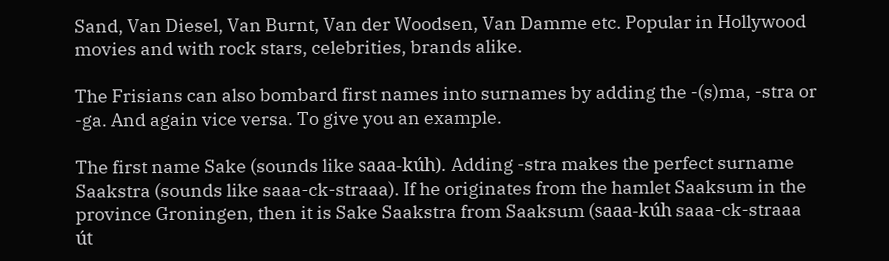Sand, Van Diesel, Van Burnt, Van der Woodsen, Van Damme etc. Popular in Hollywood movies and with rock stars, celebrities, brands alike.

The Frisians can also bombard first names into surnames by adding the -(s)ma, -stra or -ga. And again vice versa. To give you an example.

The first name Sake (sounds like saaa-kúh). Adding -stra makes the perfect surname Saakstra (sounds like saaa-ck-straaa). If he originates from the hamlet Saaksum in the province Groningen, then it is Sake Saakstra from Saaksum (saaa-kúh saaa-ck-straaa út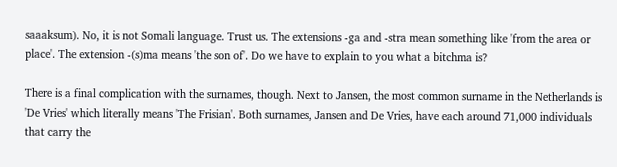saaaksum). No, it is not Somali language. Trust us. The extensions -ga and -stra mean something like 'from the area or place'. The extension -(s)ma means 'the son of'. Do we have to explain to you what a bitchma is?

There is a final complication with the surnames, though. Next to Jansen, the most common surname in the Netherlands is 'De Vries' which literally means 'The Frisian'. Both surnames, Jansen and De Vries, have each around 71,000 individuals that carry the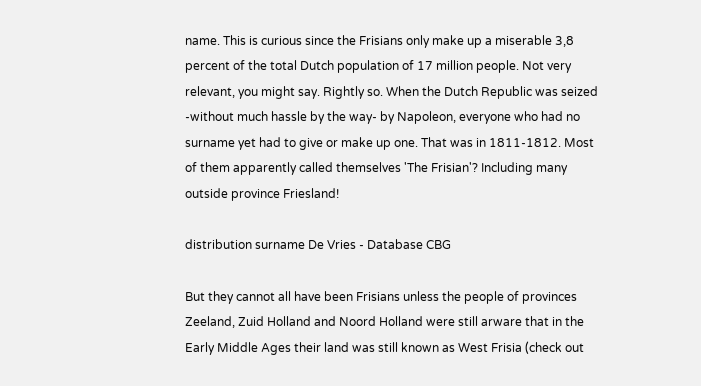name. This is curious since the Frisians only make up a miserable 3,8 percent of the total Dutch population of 17 million people. Not very relevant, you might say. Rightly so. When the Dutch Republic was seized -without much hassle by the way- by Napoleon, everyone who had no surname yet had to give or make up one. That was in 1811-1812. Most of them apparently called themselves 'The Frisian'? Including many outside province Friesland!

distribution surname De Vries - Database CBG

But they cannot all have been Frisians unless the people of provinces Zeeland, Zuid Holland and Noord Holland were still arware that in the Early Middle Ages their land was still known as West Frisia (check out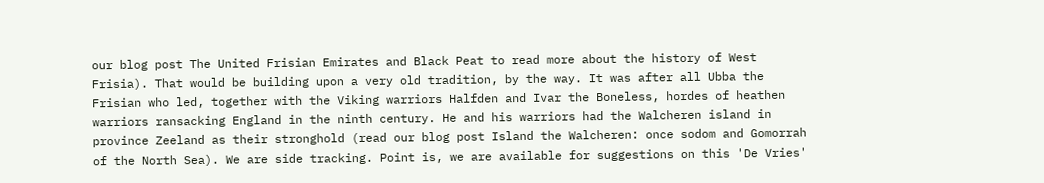our blog post The United Frisian Emirates and Black Peat to read more about the history of West Frisia). That would be building upon a very old tradition, by the way. It was after all Ubba the Frisian who led, together with the Viking warriors Halfden and Ivar the Boneless, hordes of heathen warriors ransacking England in the ninth century. He and his warriors had the Walcheren island in province Zeeland as their stronghold (read our blog post Island the Walcheren: once sodom and Gomorrah of the North Sea). We are side tracking. Point is, we are available for suggestions on this 'De Vries'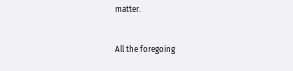matter.


All the foregoing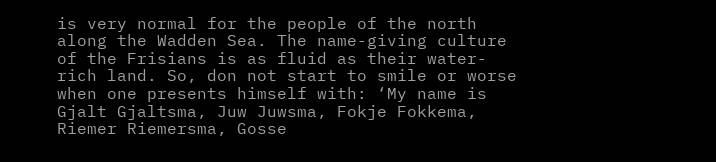is very normal for the people of the north along the Wadden Sea. The name-giving culture of the Frisians is as fluid as their water-rich land. So, don not start to smile or worse when one presents himself with: ‘My name is Gjalt Gjaltsma, Juw Juwsma, Fokje Fokkema, Riemer Riemersma, Gosse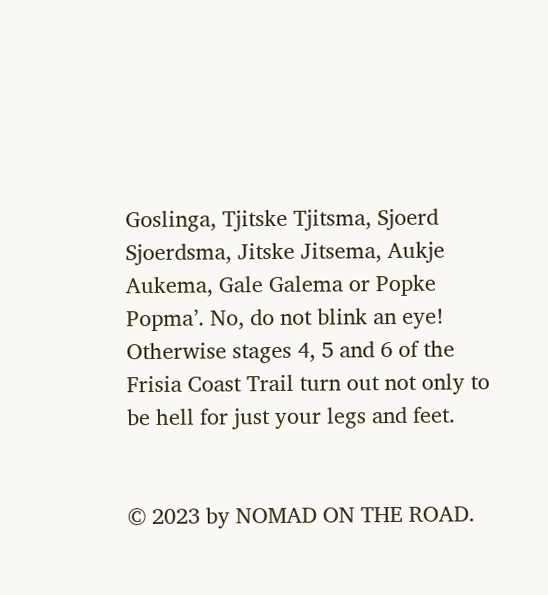Goslinga, Tjitske Tjitsma, Sjoerd Sjoerdsma, Jitske Jitsema, Aukje Aukema, Gale Galema or Popke Popma’. No, do not blink an eye! Otherwise stages 4, 5 and 6 of the Frisia Coast Trail turn out not only to be hell for just your legs and feet.


© 2023 by NOMAD ON THE ROAD.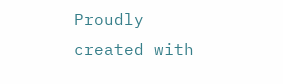Proudly created with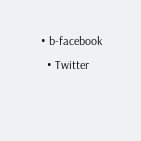• b-facebook
  • Twitter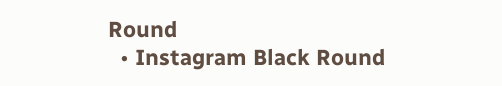Round
  • Instagram Black Round